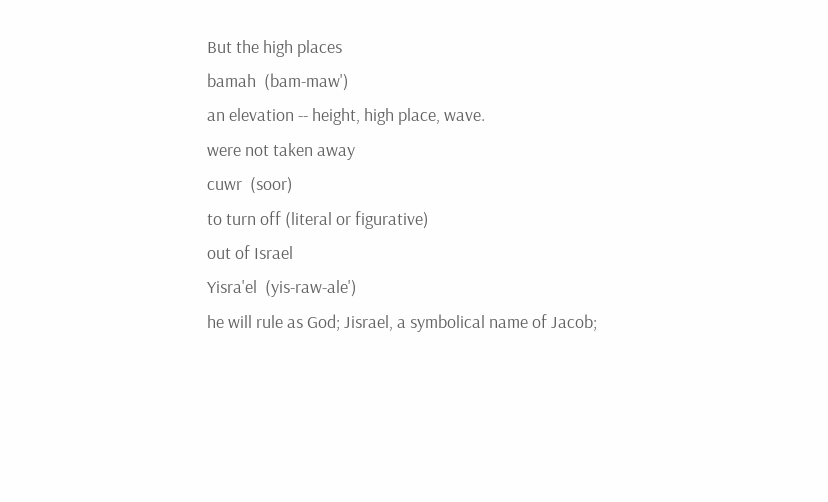But the high places
bamah  (bam-maw')
an elevation -- height, high place, wave.
were not taken away
cuwr  (soor)
to turn off (literal or figurative)
out of Israel
Yisra'el  (yis-raw-ale')
he will rule as God; Jisrael, a symbolical name of Jacob;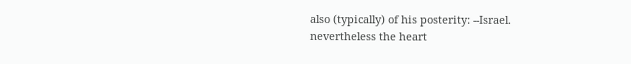also (typically) of his posterity: --Israel.
nevertheless the heart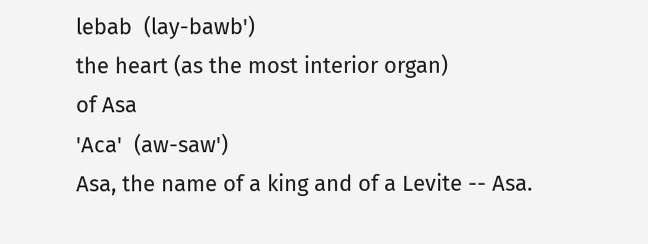lebab  (lay-bawb')
the heart (as the most interior organ)
of Asa
'Aca'  (aw-saw')
Asa, the name of a king and of a Levite -- Asa.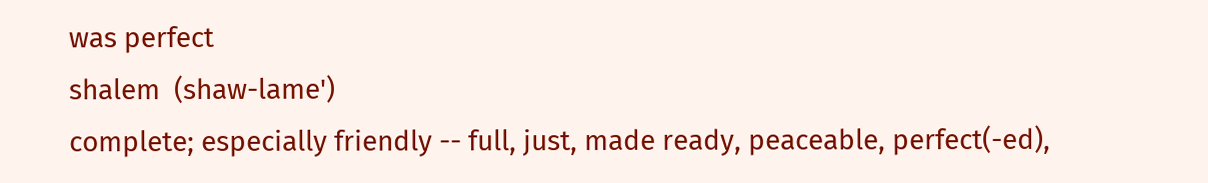was perfect
shalem  (shaw-lame')
complete; especially friendly -- full, just, made ready, peaceable, perfect(-ed),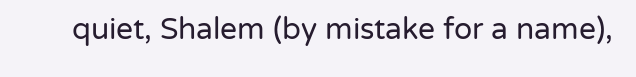quiet, Shalem (by mistake for a name),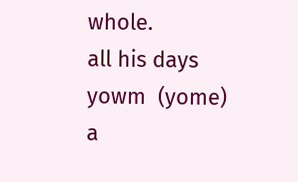whole.
all his days
yowm  (yome)
a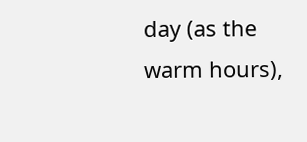day (as the warm hours),